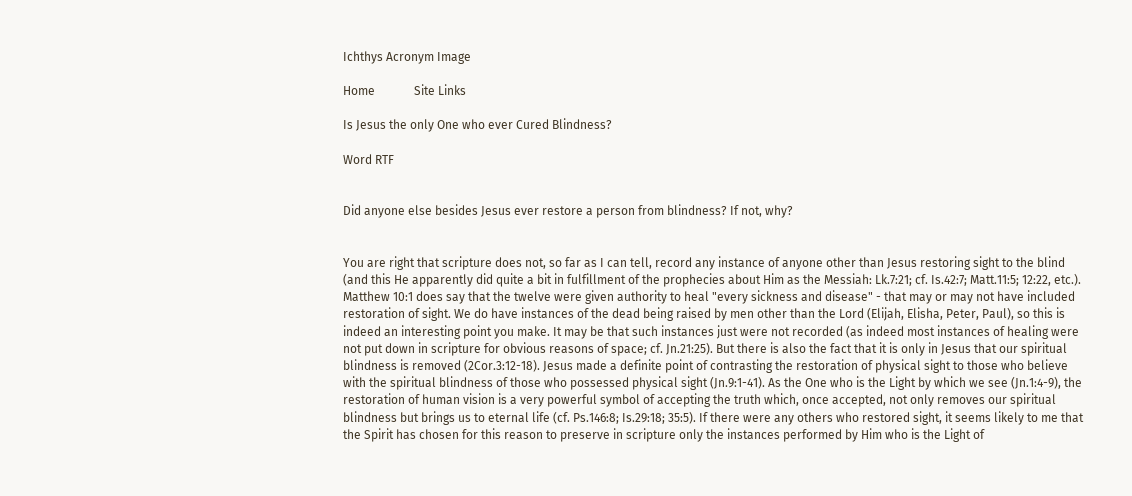Ichthys Acronym Image

Home             Site Links

Is Jesus the only One who ever Cured Blindness?

Word RTF


Did anyone else besides Jesus ever restore a person from blindness? If not, why?


You are right that scripture does not, so far as I can tell, record any instance of anyone other than Jesus restoring sight to the blind (and this He apparently did quite a bit in fulfillment of the prophecies about Him as the Messiah: Lk.7:21; cf. Is.42:7; Matt.11:5; 12:22, etc.). Matthew 10:1 does say that the twelve were given authority to heal "every sickness and disease" - that may or may not have included restoration of sight. We do have instances of the dead being raised by men other than the Lord (Elijah, Elisha, Peter, Paul), so this is indeed an interesting point you make. It may be that such instances just were not recorded (as indeed most instances of healing were not put down in scripture for obvious reasons of space; cf. Jn.21:25). But there is also the fact that it is only in Jesus that our spiritual blindness is removed (2Cor.3:12-18). Jesus made a definite point of contrasting the restoration of physical sight to those who believe with the spiritual blindness of those who possessed physical sight (Jn.9:1-41). As the One who is the Light by which we see (Jn.1:4-9), the restoration of human vision is a very powerful symbol of accepting the truth which, once accepted, not only removes our spiritual blindness but brings us to eternal life (cf. Ps.146:8; Is.29:18; 35:5). If there were any others who restored sight, it seems likely to me that the Spirit has chosen for this reason to preserve in scripture only the instances performed by Him who is the Light of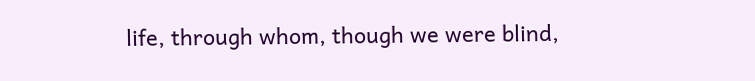life, through whom, though we were blind,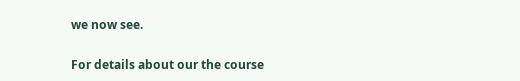we now see.

For details about our the course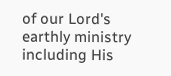of our Lord's earthly ministry including His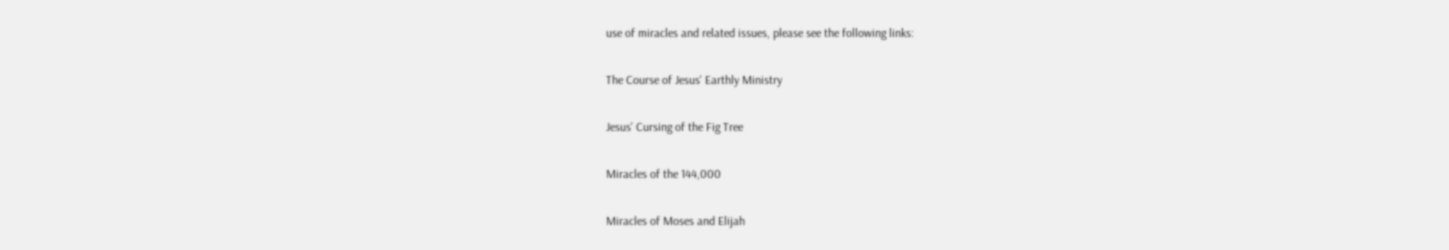use of miracles and related issues, please see the following links:

The Course of Jesus' Earthly Ministry

Jesus' Cursing of the Fig Tree

Miracles of the 144,000

Miracles of Moses and Elijah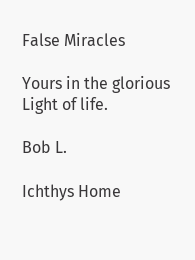False Miracles

Yours in the glorious Light of life.

Bob L.

Ichthys Home